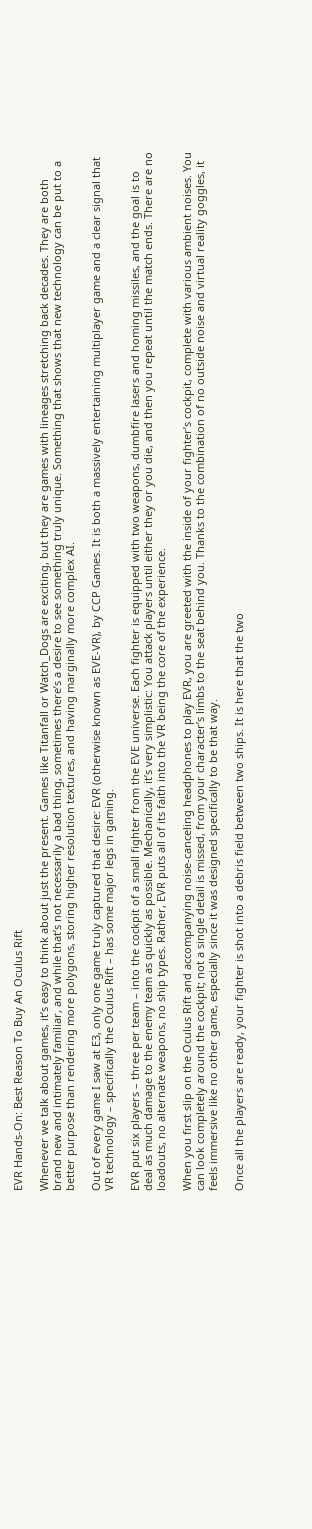EVR Hands-On: Best Reason To Buy An Oculus Rift

Whenever we talk about games, it’s easy to think about just the present. Games like Titanfall or Watch_Dogs are exciting, but they are games with lineages stretching back decades. They are both brand new and intimately familiar, and while that’s not necessarily a bad thing, sometimes there’s a desire to see something truly unique. Something that shows that new technology can be put to a better purpose than rendering more polygons, storing higher resolution textures, and having marginally more complex AI.

Out of every game I saw at E3, only one game truly captured that desire: EVR (otherwise known as EVE-VR), by CCP Games. It is both a massively entertaining multiplayer game and a clear signal that VR technology – specifically the Oculus Rift – has some major legs in gaming.

EVR put six players – three per team – into the cockpit of a small fighter from the EVE universe. Each fighter is equipped with two weapons, dumbfire lasers and homing missiles, and the goal is to deal as much damage to the enemy team as quickly as possible. Mechanically, it’s very simplistic: You attack players until either they or you die, and then you repeat until the match ends. There are no loadouts, no alternate weapons, no ship types. Rather, EVR puts all of its faith into the VR being the core of the experience.

When you first slip on the Oculus Rift and accompanying noise-canceling headphones to play EVR, you are greeted with the inside of your fighter’s cockpit, complete with various ambient noises. You can look completely around the cockpit; not a single detail is missed, from your character’s limbs to the seat behind you. Thanks to the combination of no outside noise and virtual reality goggles, it feels immersive like no other game, especially since it was designed specifically to be that way.

Once all the players are ready, your fighter is shot into a debris field between two ships. It is here that the two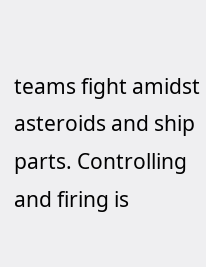teams fight amidst asteroids and ship parts. Controlling and firing is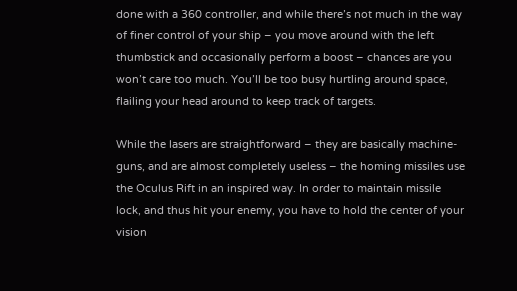done with a 360 controller, and while there’s not much in the way of finer control of your ship – you move around with the left thumbstick and occasionally perform a boost – chances are you won’t care too much. You’ll be too busy hurtling around space, flailing your head around to keep track of targets.

While the lasers are straightforward – they are basically machine-guns, and are almost completely useless – the homing missiles use the Oculus Rift in an inspired way. In order to maintain missile lock, and thus hit your enemy, you have to hold the center of your vision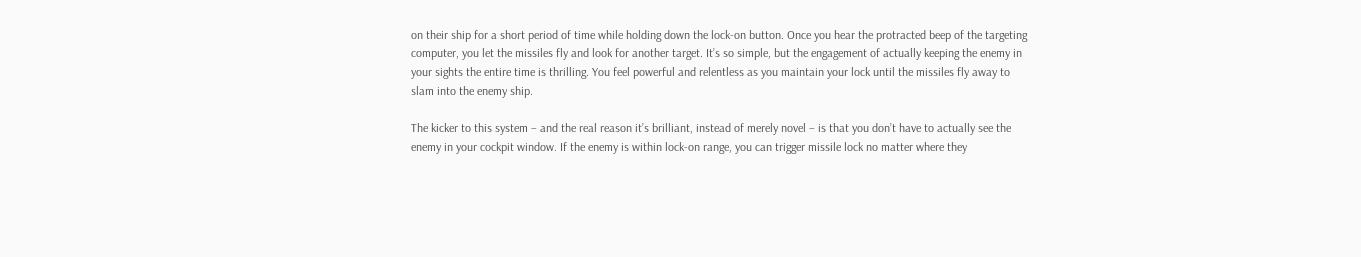on their ship for a short period of time while holding down the lock-on button. Once you hear the protracted beep of the targeting computer, you let the missiles fly and look for another target. It’s so simple, but the engagement of actually keeping the enemy in your sights the entire time is thrilling. You feel powerful and relentless as you maintain your lock until the missiles fly away to slam into the enemy ship.

The kicker to this system – and the real reason it’s brilliant, instead of merely novel – is that you don’t have to actually see the enemy in your cockpit window. If the enemy is within lock-on range, you can trigger missile lock no matter where they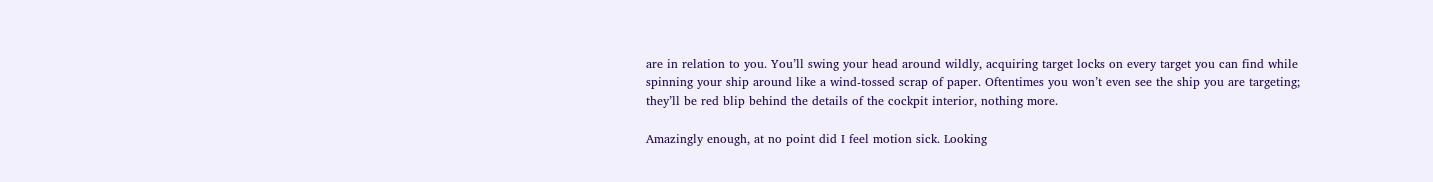are in relation to you. You’ll swing your head around wildly, acquiring target locks on every target you can find while spinning your ship around like a wind-tossed scrap of paper. Oftentimes you won’t even see the ship you are targeting; they’ll be red blip behind the details of the cockpit interior, nothing more.

Amazingly enough, at no point did I feel motion sick. Looking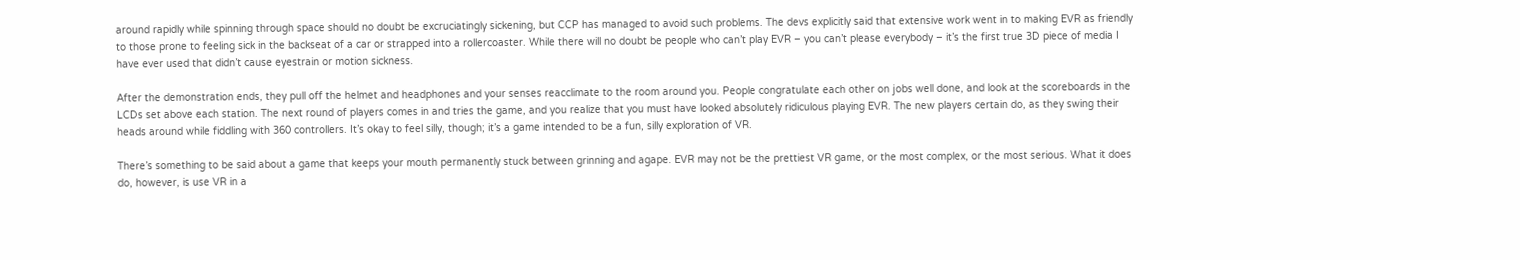around rapidly while spinning through space should no doubt be excruciatingly sickening, but CCP has managed to avoid such problems. The devs explicitly said that extensive work went in to making EVR as friendly to those prone to feeling sick in the backseat of a car or strapped into a rollercoaster. While there will no doubt be people who can’t play EVR – you can’t please everybody – it’s the first true 3D piece of media I have ever used that didn’t cause eyestrain or motion sickness.

After the demonstration ends, they pull off the helmet and headphones and your senses reacclimate to the room around you. People congratulate each other on jobs well done, and look at the scoreboards in the LCDs set above each station. The next round of players comes in and tries the game, and you realize that you must have looked absolutely ridiculous playing EVR. The new players certain do, as they swing their heads around while fiddling with 360 controllers. It’s okay to feel silly, though; it’s a game intended to be a fun, silly exploration of VR.

There’s something to be said about a game that keeps your mouth permanently stuck between grinning and agape. EVR may not be the prettiest VR game, or the most complex, or the most serious. What it does do, however, is use VR in a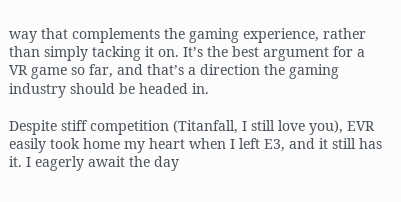way that complements the gaming experience, rather than simply tacking it on. It’s the best argument for a VR game so far, and that’s a direction the gaming industry should be headed in.

Despite stiff competition (Titanfall, I still love you), EVR easily took home my heart when I left E3, and it still has it. I eagerly await the day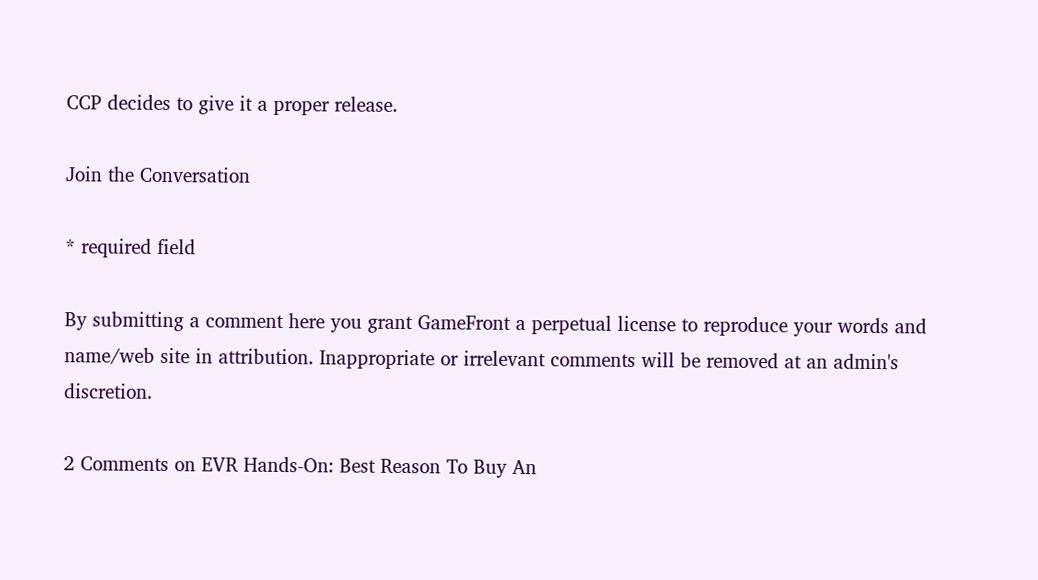CCP decides to give it a proper release.

Join the Conversation

* required field

By submitting a comment here you grant GameFront a perpetual license to reproduce your words and name/web site in attribution. Inappropriate or irrelevant comments will be removed at an admin's discretion.

2 Comments on EVR Hands-On: Best Reason To Buy An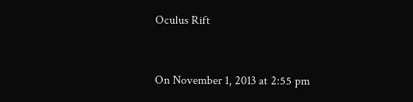Oculus Rift


On November 1, 2013 at 2:55 pm